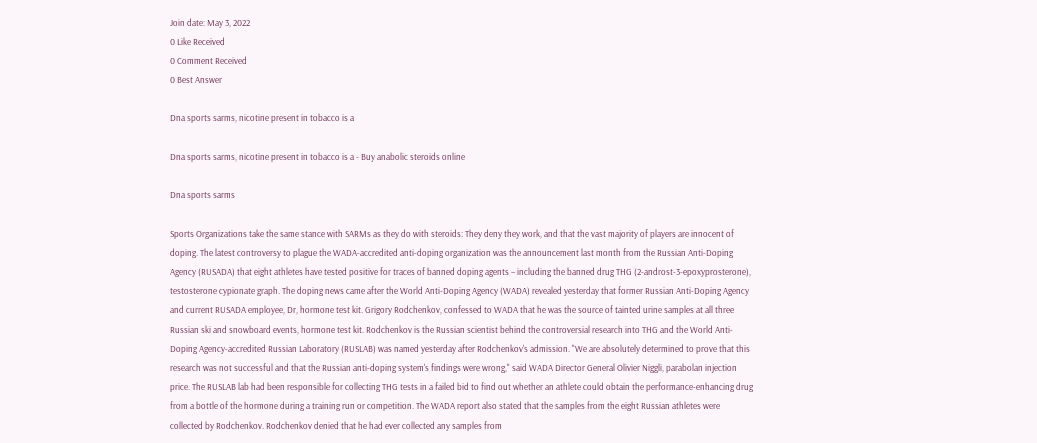Join date: May 3, 2022
0 Like Received
0 Comment Received
0 Best Answer

Dna sports sarms, nicotine present in tobacco is a

Dna sports sarms, nicotine present in tobacco is a - Buy anabolic steroids online

Dna sports sarms

Sports Organizations take the same stance with SARMs as they do with steroids: They deny they work, and that the vast majority of players are innocent of doping. The latest controversy to plague the WADA-accredited anti-doping organization was the announcement last month from the Russian Anti-Doping Agency (RUSADA) that eight athletes have tested positive for traces of banned doping agents – including the banned drug THG (2-androst-3-epoxyprosterone), testosterone cypionate graph. The doping news came after the World Anti-Doping Agency (WADA) revealed yesterday that former Russian Anti-Doping Agency and current RUSADA employee, Dr, hormone test kit. Grigory Rodchenkov, confessed to WADA that he was the source of tainted urine samples at all three Russian ski and snowboard events, hormone test kit. Rodchenkov is the Russian scientist behind the controversial research into THG and the World Anti-Doping Agency-accredited Russian Laboratory (RUSLAB) was named yesterday after Rodchenkov's admission. "We are absolutely determined to prove that this research was not successful and that the Russian anti-doping system's findings were wrong," said WADA Director General Olivier Niggli, parabolan injection price. The RUSLAB lab had been responsible for collecting THG tests in a failed bid to find out whether an athlete could obtain the performance-enhancing drug from a bottle of the hormone during a training run or competition. The WADA report also stated that the samples from the eight Russian athletes were collected by Rodchenkov. Rodchenkov denied that he had ever collected any samples from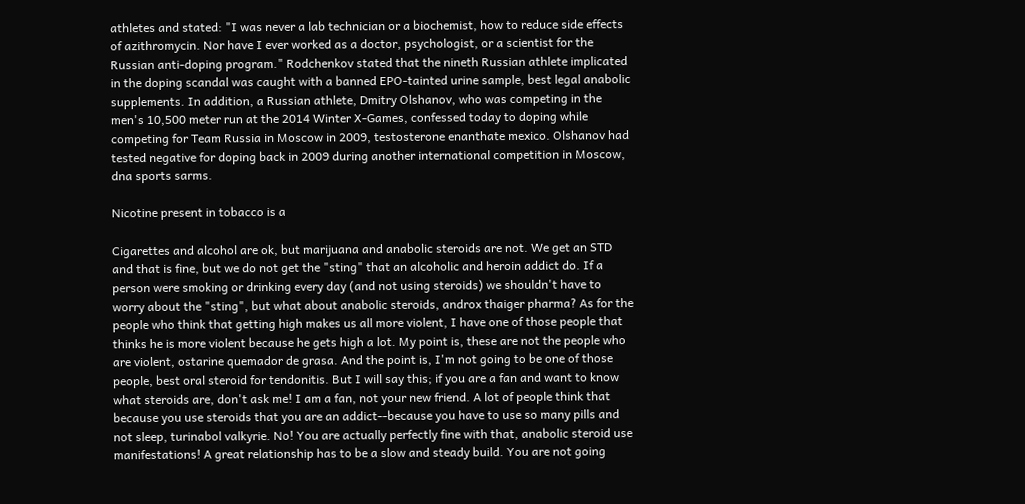athletes and stated: "I was never a lab technician or a biochemist, how to reduce side effects of azithromycin. Nor have I ever worked as a doctor, psychologist, or a scientist for the Russian anti-doping program." Rodchenkov stated that the nineth Russian athlete implicated in the doping scandal was caught with a banned EPO-tainted urine sample, best legal anabolic supplements. In addition, a Russian athlete, Dmitry Olshanov, who was competing in the men's 10,500 meter run at the 2014 Winter X-Games, confessed today to doping while competing for Team Russia in Moscow in 2009, testosterone enanthate mexico. Olshanov had tested negative for doping back in 2009 during another international competition in Moscow, dna sports sarms.

Nicotine present in tobacco is a

Cigarettes and alcohol are ok, but marijuana and anabolic steroids are not. We get an STD and that is fine, but we do not get the "sting" that an alcoholic and heroin addict do. If a person were smoking or drinking every day (and not using steroids) we shouldn't have to worry about the "sting", but what about anabolic steroids, androx thaiger pharma? As for the people who think that getting high makes us all more violent, I have one of those people that thinks he is more violent because he gets high a lot. My point is, these are not the people who are violent, ostarine quemador de grasa. And the point is, I'm not going to be one of those people, best oral steroid for tendonitis. But I will say this; if you are a fan and want to know what steroids are, don't ask me! I am a fan, not your new friend. A lot of people think that because you use steroids that you are an addict--because you have to use so many pills and not sleep, turinabol valkyrie. No! You are actually perfectly fine with that, anabolic steroid use manifestations! A great relationship has to be a slow and steady build. You are not going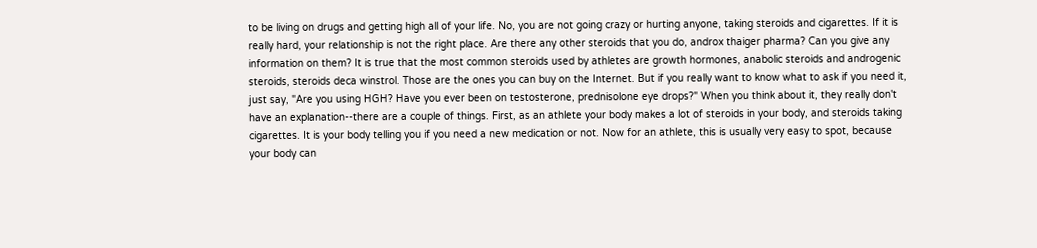to be living on drugs and getting high all of your life. No, you are not going crazy or hurting anyone, taking steroids and cigarettes. If it is really hard, your relationship is not the right place. Are there any other steroids that you do, androx thaiger pharma? Can you give any information on them? It is true that the most common steroids used by athletes are growth hormones, anabolic steroids and androgenic steroids, steroids deca winstrol. Those are the ones you can buy on the Internet. But if you really want to know what to ask if you need it, just say, "Are you using HGH? Have you ever been on testosterone, prednisolone eye drops?" When you think about it, they really don't have an explanation--there are a couple of things. First, as an athlete your body makes a lot of steroids in your body, and steroids taking cigarettes. It is your body telling you if you need a new medication or not. Now for an athlete, this is usually very easy to spot, because your body can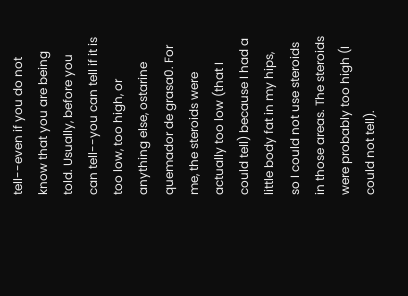tell--even if you do not know that you are being told. Usually, before you can tell--you can tell if it is too low, too high, or anything else, ostarine quemador de grasa0. For me, the steroids were actually too low (that I could tell) because I had a little body fat in my hips, so I could not use steroids in those areas. The steroids were probably too high (I could not tell).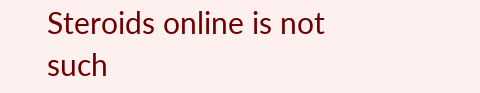Steroids online is not such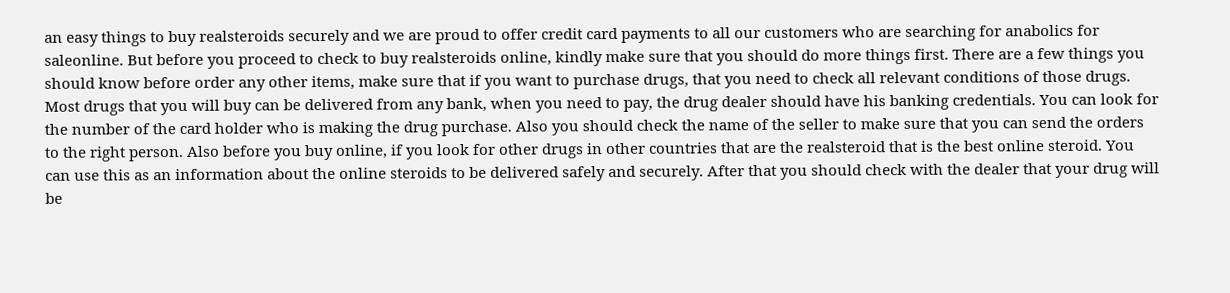an easy things to buy realsteroids securely and we are proud to offer credit card payments to all our customers who are searching for anabolics for saleonline. But before you proceed to check to buy realsteroids online, kindly make sure that you should do more things first. There are a few things you should know before order any other items, make sure that if you want to purchase drugs, that you need to check all relevant conditions of those drugs. Most drugs that you will buy can be delivered from any bank, when you need to pay, the drug dealer should have his banking credentials. You can look for the number of the card holder who is making the drug purchase. Also you should check the name of the seller to make sure that you can send the orders to the right person. Also before you buy online, if you look for other drugs in other countries that are the realsteroid that is the best online steroid. You can use this as an information about the online steroids to be delivered safely and securely. After that you should check with the dealer that your drug will be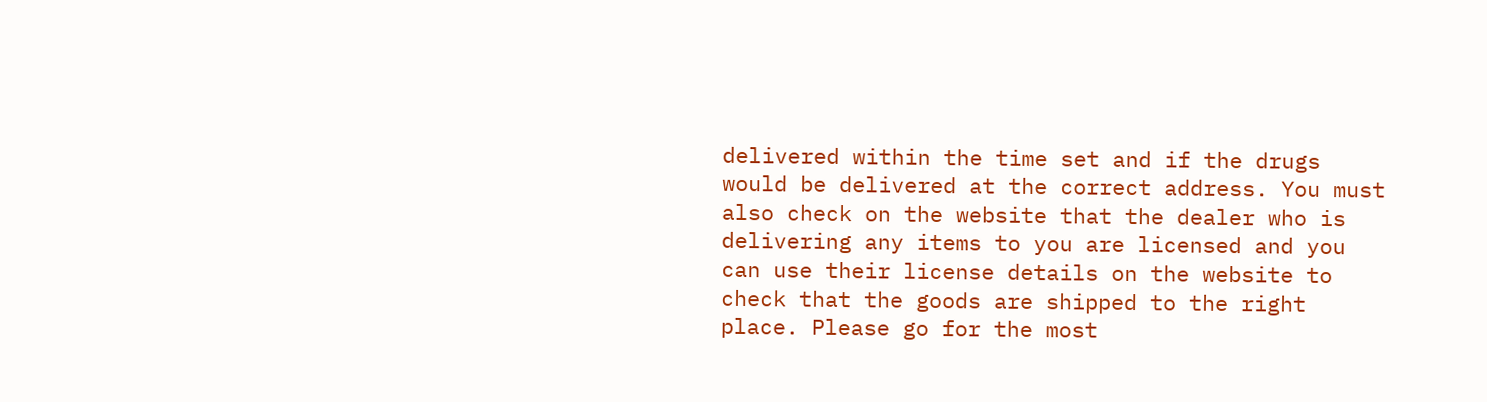delivered within the time set and if the drugs would be delivered at the correct address. You must also check on the website that the dealer who is delivering any items to you are licensed and you can use their license details on the website to check that the goods are shipped to the right place. Please go for the most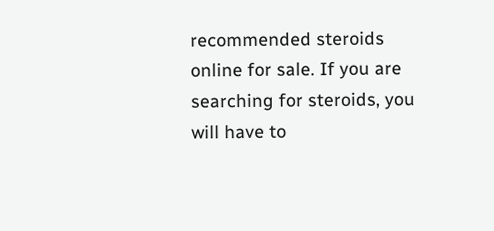recommended steroids online for sale. If you are searching for steroids, you will have to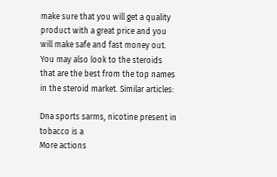make sure that you will get a quality product with a great price and you will make safe and fast money out. You may also look to the steroids that are the best from the top names in the steroid market. Similar articles:

Dna sports sarms, nicotine present in tobacco is a
More actions